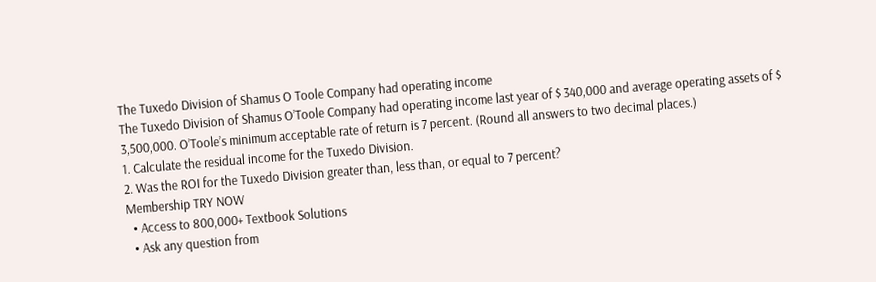The Tuxedo Division of Shamus O Toole Company had operating income
The Tuxedo Division of Shamus O’Toole Company had operating income last year of $ 340,000 and average operating assets of $ 3,500,000. O’Toole’s minimum acceptable rate of return is 7 percent. (Round all answers to two decimal places.)
1. Calculate the residual income for the Tuxedo Division.
2. Was the ROI for the Tuxedo Division greater than, less than, or equal to 7 percent?
Membership TRY NOW
  • Access to 800,000+ Textbook Solutions
  • Ask any question from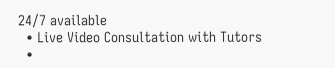24/7 available
  • Live Video Consultation with Tutors
  •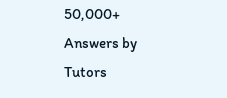50,000+ Answers by Tutors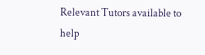Relevant Tutors available to help